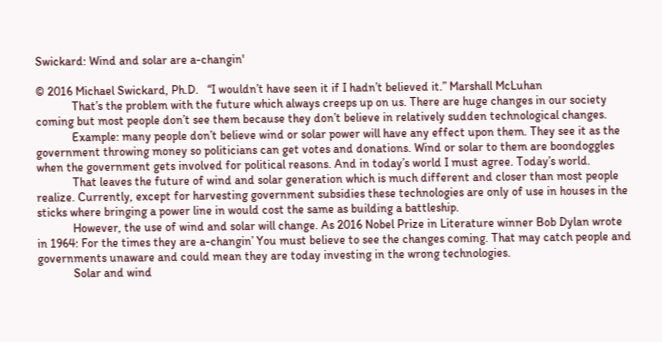Swickard: Wind and solar are a-changin'

© 2016 Michael Swickard, Ph.D.   “I wouldn’t have seen it if I hadn’t believed it.” Marshall McLuhan
            That’s the problem with the future which always creeps up on us. There are huge changes in our society coming but most people don’t see them because they don’t believe in relatively sudden technological changes.
            Example: many people don’t believe wind or solar power will have any effect upon them. They see it as the government throwing money so politicians can get votes and donations. Wind or solar to them are boondoggles when the government gets involved for political reasons. And in today’s world I must agree. Today’s world.
            That leaves the future of wind and solar generation which is much different and closer than most people realize. Currently, except for harvesting government subsidies these technologies are only of use in houses in the sticks where bringing a power line in would cost the same as building a battleship.
            However, the use of wind and solar will change. As 2016 Nobel Prize in Literature winner Bob Dylan wrote in 1964: For the times they are a-changin’ You must believe to see the changes coming. That may catch people and governments unaware and could mean they are today investing in the wrong technologies.
            Solar and wind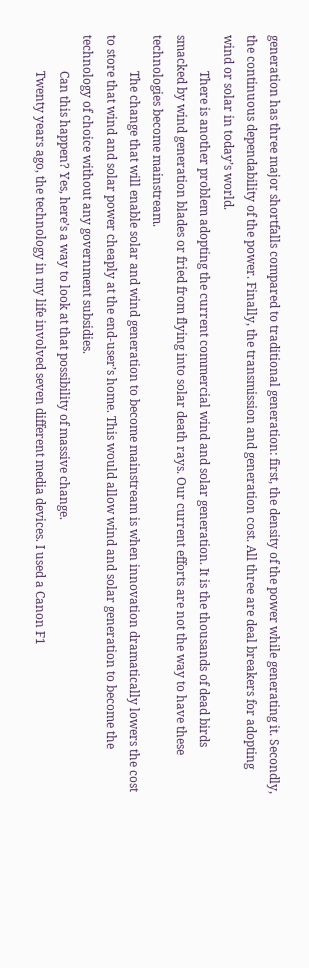generation has three major shortfalls compared to traditional generation: first, the density of the power while generating it. Secondly, the continuous dependability of the power. Finally, the transmission and generation cost. All three are deal breakers for adopting wind or solar in today’s world.
            There is another problem adopting the current commercial wind and solar generation. It is the thousands of dead birds smacked by wind generation blades or fried from flying into solar death rays. Our current efforts are not the way to have these technologies become mainstream.
            The change that will enable solar and wind generation to become mainstream is when innovation dramatically lowers the cost to store that wind and solar power cheaply at the end-user’s home. This would allow wind and solar generation to become the technology of choice without any government subsidies.
            Can this happen? Yes, here’s a way to look at that possibility of massive change.
            Twenty years ago, the technology in my life involved seven different media devices. I used a Canon F1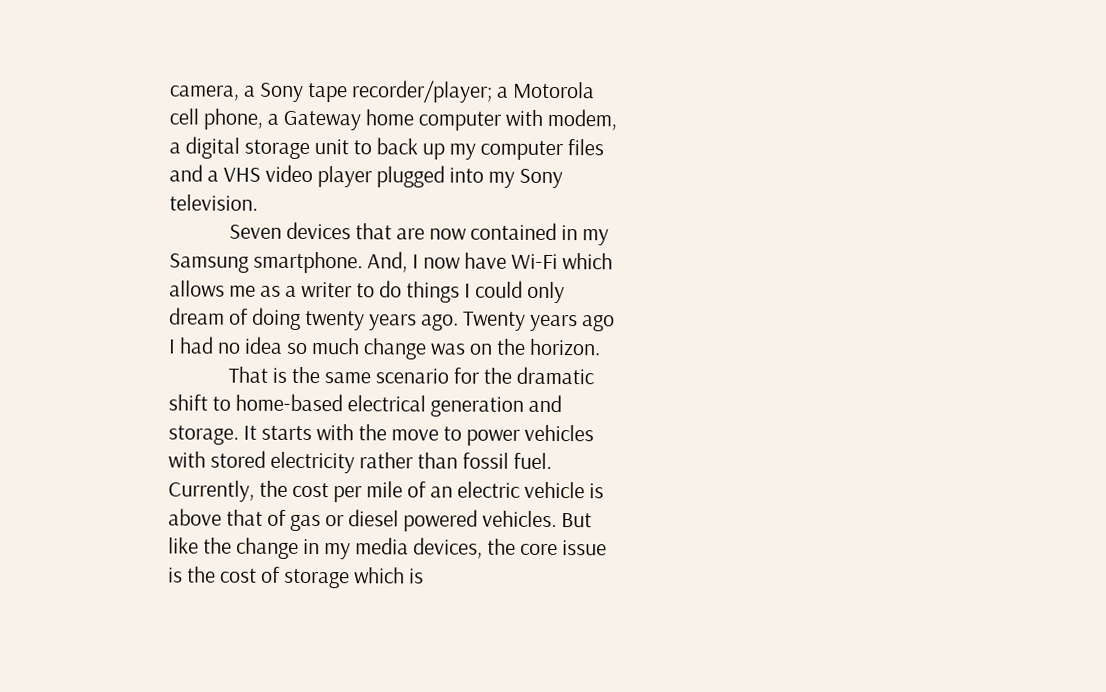camera, a Sony tape recorder/player; a Motorola cell phone, a Gateway home computer with modem, a digital storage unit to back up my computer files and a VHS video player plugged into my Sony television.
            Seven devices that are now contained in my Samsung smartphone. And, I now have Wi-Fi which allows me as a writer to do things I could only dream of doing twenty years ago. Twenty years ago I had no idea so much change was on the horizon.
            That is the same scenario for the dramatic shift to home-based electrical generation and storage. It starts with the move to power vehicles with stored electricity rather than fossil fuel. Currently, the cost per mile of an electric vehicle is above that of gas or diesel powered vehicles. But like the change in my media devices, the core issue is the cost of storage which is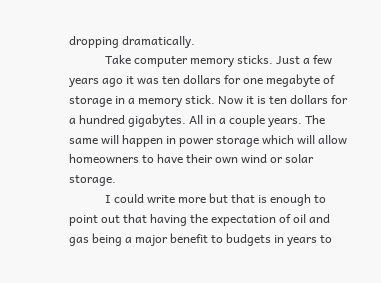dropping dramatically.
            Take computer memory sticks. Just a few years ago it was ten dollars for one megabyte of storage in a memory stick. Now it is ten dollars for a hundred gigabytes. All in a couple years. The same will happen in power storage which will allow homeowners to have their own wind or solar storage.
            I could write more but that is enough to point out that having the expectation of oil and gas being a major benefit to budgets in years to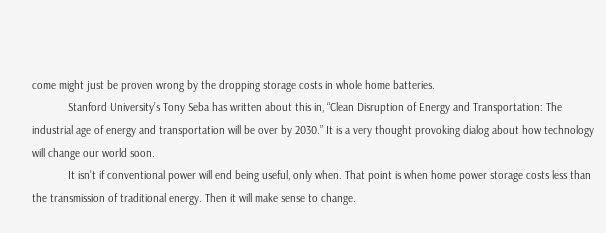come might just be proven wrong by the dropping storage costs in whole home batteries.
            Stanford University’s Tony Seba has written about this in, “Clean Disruption of Energy and Transportation: The industrial age of energy and transportation will be over by 2030.” It is a very thought provoking dialog about how technology will change our world soon.
            It isn’t if conventional power will end being useful, only when. That point is when home power storage costs less than the transmission of traditional energy. Then it will make sense to change.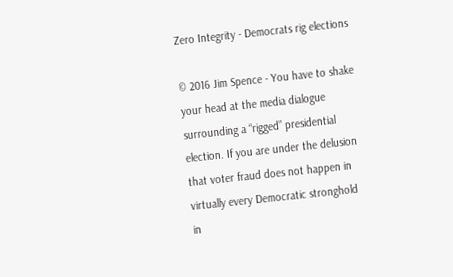Zero Integrity - Democrats rig elections

© 2016 Jim Spence - You have to shake your head at the media dialogue surrounding a “rigged” presidential election. If you are under the delusion that voter fraud does not happen in virtually every Democratic stronghold in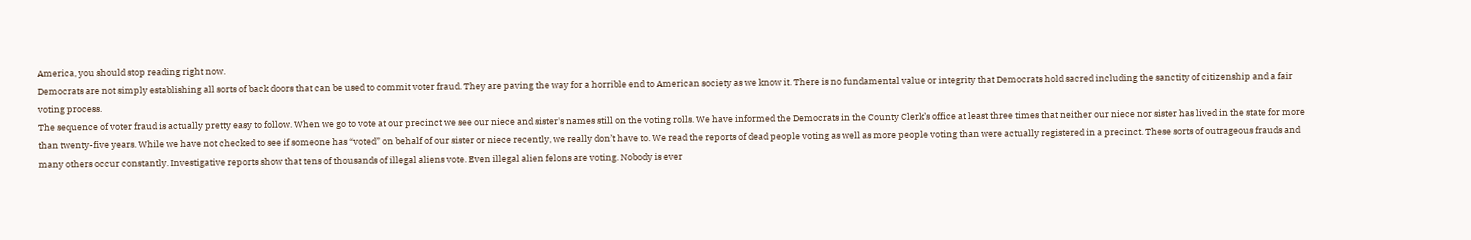America, you should stop reading right now.
Democrats are not simply establishing all sorts of back doors that can be used to commit voter fraud. They are paving the way for a horrible end to American society as we know it. There is no fundamental value or integrity that Democrats hold sacred including the sanctity of citizenship and a fair voting process.
The sequence of voter fraud is actually pretty easy to follow. When we go to vote at our precinct we see our niece and sister's names still on the voting rolls. We have informed the Democrats in the County Clerk’s office at least three times that neither our niece nor sister has lived in the state for more than twenty-five years. While we have not checked to see if someone has “voted” on behalf of our sister or niece recently, we really don’t have to. We read the reports of dead people voting as well as more people voting than were actually registered in a precinct. These sorts of outrageous frauds and many others occur constantly. Investigative reports show that tens of thousands of illegal aliens vote. Even illegal alien felons are voting. Nobody is ever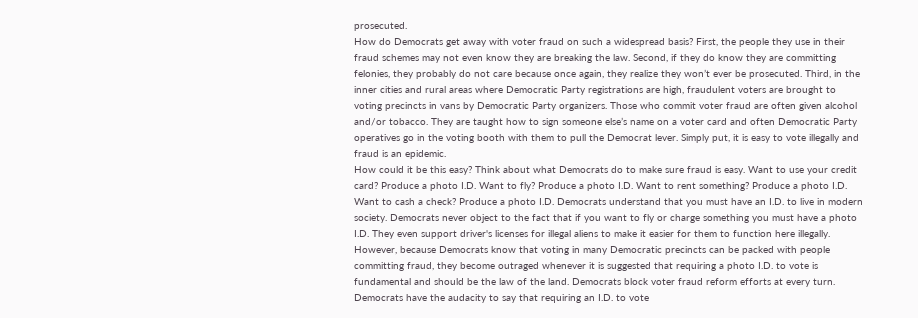prosecuted.
How do Democrats get away with voter fraud on such a widespread basis? First, the people they use in their fraud schemes may not even know they are breaking the law. Second, if they do know they are committing felonies, they probably do not care because once again, they realize they won’t ever be prosecuted. Third, in the inner cities and rural areas where Democratic Party registrations are high, fraudulent voters are brought to voting precincts in vans by Democratic Party organizers. Those who commit voter fraud are often given alcohol and/or tobacco. They are taught how to sign someone else’s name on a voter card and often Democratic Party operatives go in the voting booth with them to pull the Democrat lever. Simply put, it is easy to vote illegally and fraud is an epidemic.
How could it be this easy? Think about what Democrats do to make sure fraud is easy. Want to use your credit card? Produce a photo I.D. Want to fly? Produce a photo I.D. Want to rent something? Produce a photo I.D. Want to cash a check? Produce a photo I.D. Democrats understand that you must have an I.D. to live in modern society. Democrats never object to the fact that if you want to fly or charge something you must have a photo I.D. They even support driver's licenses for illegal aliens to make it easier for them to function here illegally.
However, because Democrats know that voting in many Democratic precincts can be packed with people committing fraud, they become outraged whenever it is suggested that requiring a photo I.D. to vote is fundamental and should be the law of the land. Democrats block voter fraud reform efforts at every turn. Democrats have the audacity to say that requiring an I.D. to vote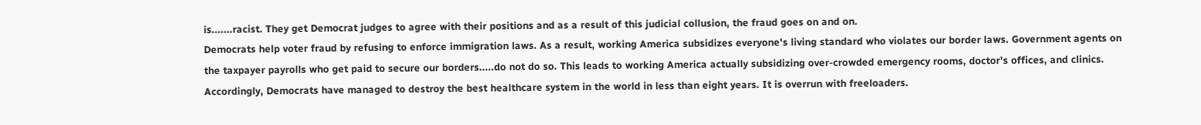is.......racist. They get Democrat judges to agree with their positions and as a result of this judicial collusion, the fraud goes on and on.
Democrats help voter fraud by refusing to enforce immigration laws. As a result, working America subsidizes everyone's living standard who violates our border laws. Government agents on the taxpayer payrolls who get paid to secure our borders.....do not do so. This leads to working America actually subsidizing over-crowded emergency rooms, doctor’s offices, and clinics. Accordingly, Democrats have managed to destroy the best healthcare system in the world in less than eight years. It is overrun with freeloaders.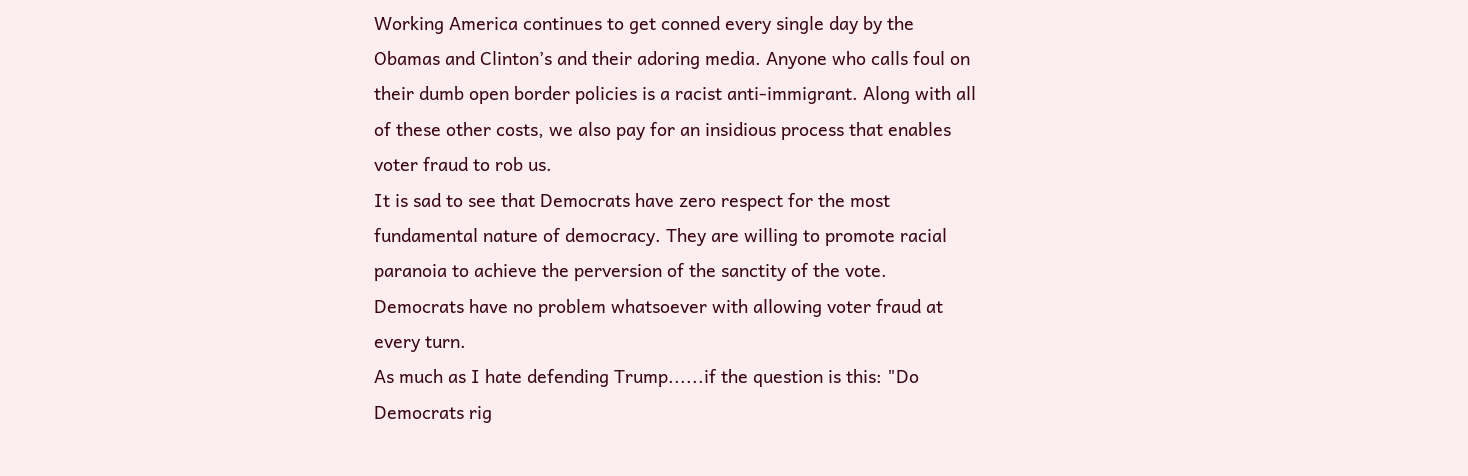Working America continues to get conned every single day by the Obamas and Clinton’s and their adoring media. Anyone who calls foul on their dumb open border policies is a racist anti-immigrant. Along with all of these other costs, we also pay for an insidious process that enables voter fraud to rob us.
It is sad to see that Democrats have zero respect for the most fundamental nature of democracy. They are willing to promote racial paranoia to achieve the perversion of the sanctity of the vote. Democrats have no problem whatsoever with allowing voter fraud at every turn.
As much as I hate defending Trump......if the question is this: "Do Democrats rig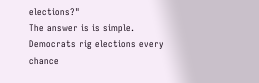elections?"
The answer is is simple. Democrats rig elections every chance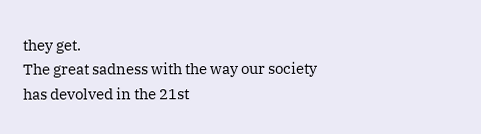they get.
The great sadness with the way our society has devolved in the 21st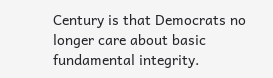Century is that Democrats no longer care about basic fundamental integrity.